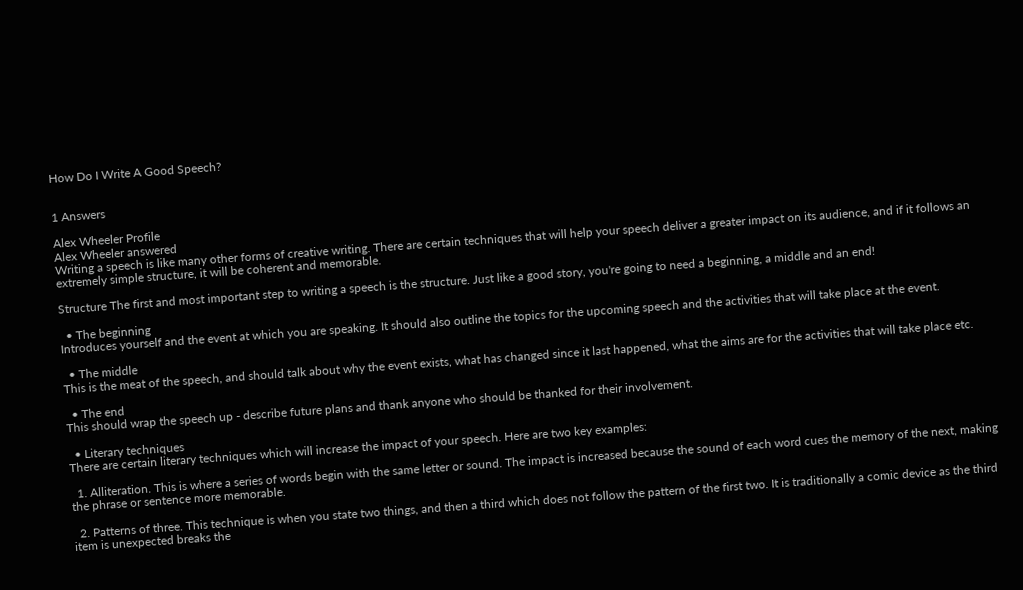How Do I Write A Good Speech?


1 Answers

Alex Wheeler Profile
Alex Wheeler answered
Writing a speech is like many other forms of creative writing. There are certain techniques that will help your speech deliver a greater impact on its audience, and if it follows an extremely simple structure, it will be coherent and memorable.

Structure The first and most important step to writing a speech is the structure. Just like a good story, you're going to need a beginning, a middle and an end!

  • The beginning
Introduces yourself and the event at which you are speaking. It should also outline the topics for the upcoming speech and the activities that will take place at the event.

  • The middle
This is the meat of the speech, and should talk about why the event exists, what has changed since it last happened, what the aims are for the activities that will take place etc.

  • The end
This should wrap the speech up - describe future plans and thank anyone who should be thanked for their involvement.

  • Literary techniques
There are certain literary techniques which will increase the impact of your speech. Here are two key examples:

  1. Alliteration. This is where a series of words begin with the same letter or sound. The impact is increased because the sound of each word cues the memory of the next, making the phrase or sentence more memorable.

  2. Patterns of three. This technique is when you state two things, and then a third which does not follow the pattern of the first two. It is traditionally a comic device as the third item is unexpected breaks the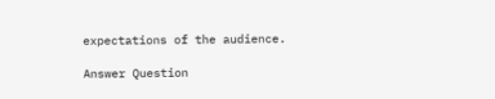expectations of the audience.

Answer Question